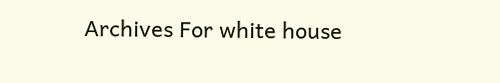Archives For white house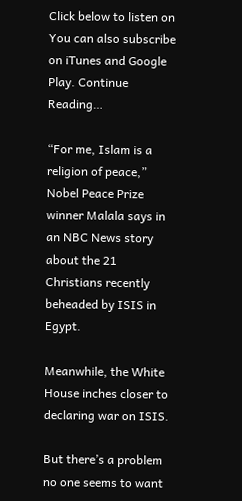Click below to listen on  You can also subscribe on iTunes and Google Play. Continue Reading…

“For me, Islam is a religion of peace,” Nobel Peace Prize winner Malala says in an NBC News story about the 21 Christians recently beheaded by ISIS in Egypt.

Meanwhile, the White House inches closer to declaring war on ISIS.

But there’s a problem no one seems to want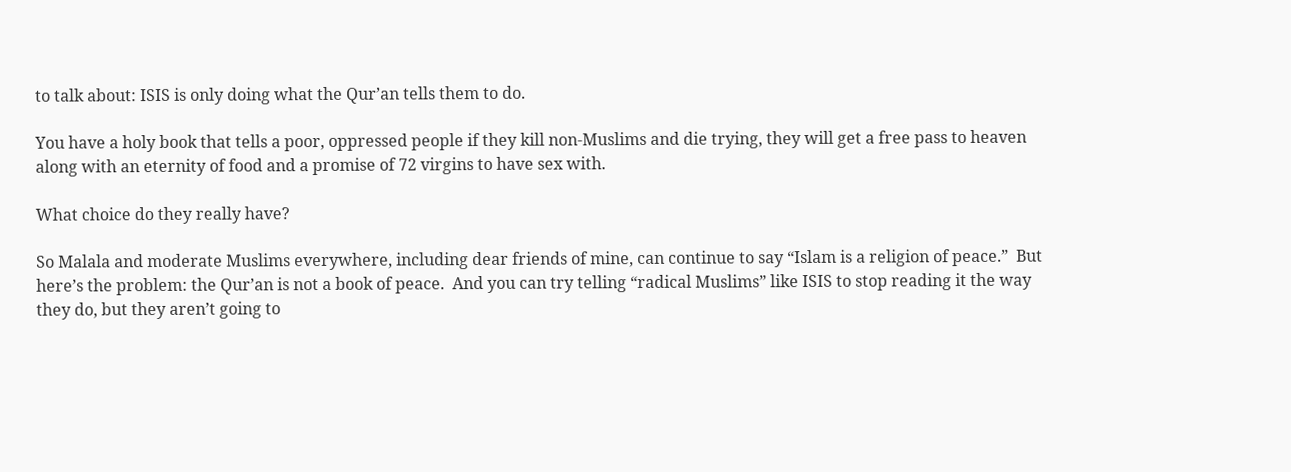to talk about: ISIS is only doing what the Qur’an tells them to do.

You have a holy book that tells a poor, oppressed people if they kill non-Muslims and die trying, they will get a free pass to heaven along with an eternity of food and a promise of 72 virgins to have sex with.

What choice do they really have?

So Malala and moderate Muslims everywhere, including dear friends of mine, can continue to say “Islam is a religion of peace.”  But here’s the problem: the Qur’an is not a book of peace.  And you can try telling “radical Muslims” like ISIS to stop reading it the way they do, but they aren’t going to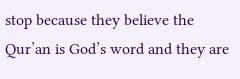stop because they believe the Qur’an is God’s word and they are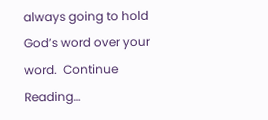always going to hold God’s word over your word.  Continue Reading…